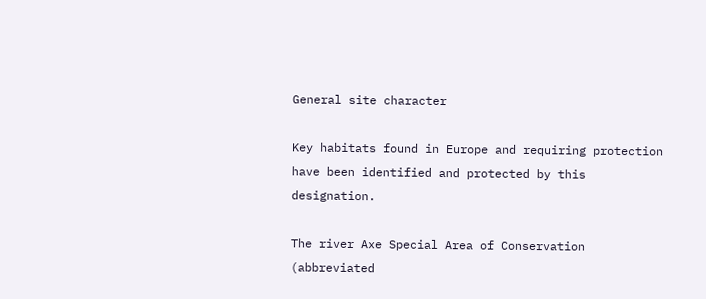General site character

Key habitats found in Europe and requiring protection have been identified and protected by this designation.

The river Axe Special Area of Conservation (abbreviated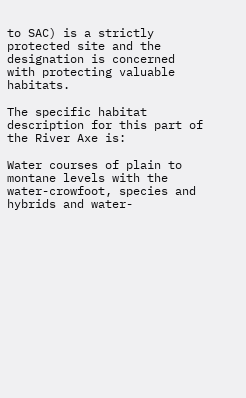to SAC) is a strictly protected site and the designation is concerned with protecting valuable habitats.

The specific habitat description for this part of the River Axe is:

Water courses of plain to montane levels with the water-crowfoot, species and hybrids and water-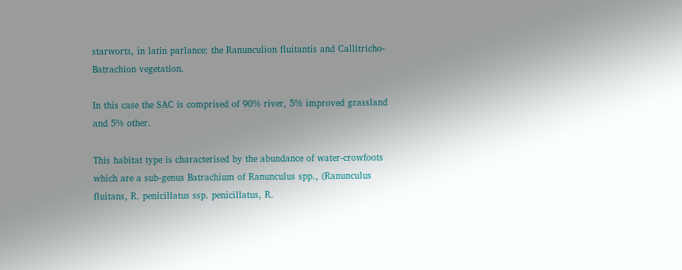starworts, in latin parlance: the Ranunculion fluitantis and Callitricho-Batrachion vegetation.

In this case the SAC is comprised of 90% river, 5% improved grassland and 5% other.

This habitat type is characterised by the abundance of water-crowfoots which are a sub-genus Batrachium of Ranunculus spp., (Ranunculus fluitans, R. penicillatus ssp. penicillatus, R.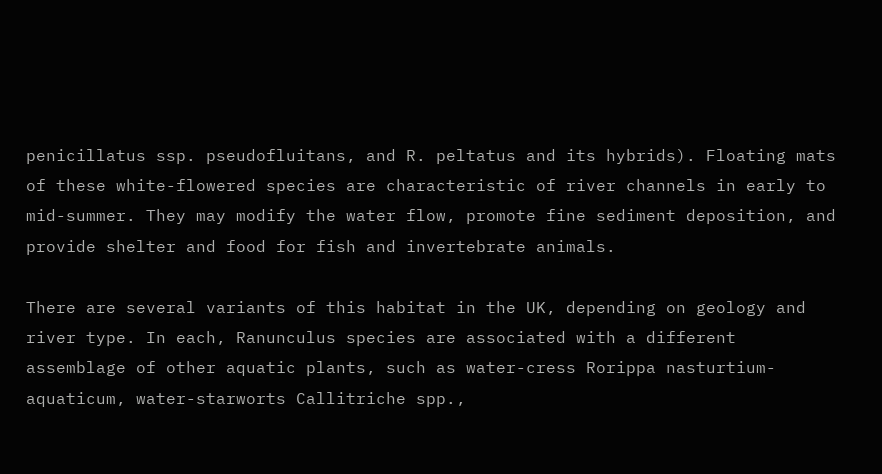penicillatus ssp. pseudofluitans, and R. peltatus and its hybrids). Floating mats of these white-flowered species are characteristic of river channels in early to mid-summer. They may modify the water flow, promote fine sediment deposition, and provide shelter and food for fish and invertebrate animals.

There are several variants of this habitat in the UK, depending on geology and river type. In each, Ranunculus species are associated with a different assemblage of other aquatic plants, such as water-cress Rorippa nasturtium-aquaticum, water-starworts Callitriche spp.,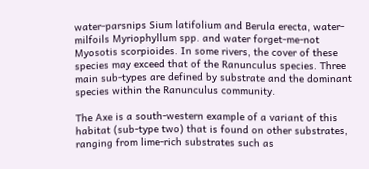water-parsnips Sium latifolium and Berula erecta, water-milfoils Myriophyllum spp. and water forget-me-not Myosotis scorpioides. In some rivers, the cover of these species may exceed that of the Ranunculus species. Three main sub-types are defined by substrate and the dominant species within the Ranunculus community.

The Axe is a south-western example of a variant of this habitat (sub-type two) that is found on other substrates, ranging from lime-rich substrates such as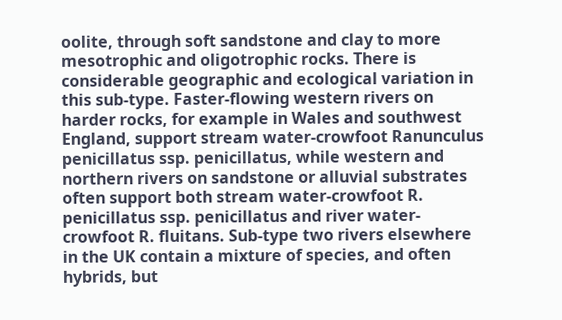oolite, through soft sandstone and clay to more mesotrophic and oligotrophic rocks. There is considerable geographic and ecological variation in this sub-type. Faster-flowing western rivers on harder rocks, for example in Wales and southwest England, support stream water-crowfoot Ranunculus penicillatus ssp. penicillatus, while western and northern rivers on sandstone or alluvial substrates often support both stream water-crowfoot R. penicillatus ssp. penicillatus and river water-crowfoot R. fluitans. Sub-type two rivers elsewhere in the UK contain a mixture of species, and often hybrids, but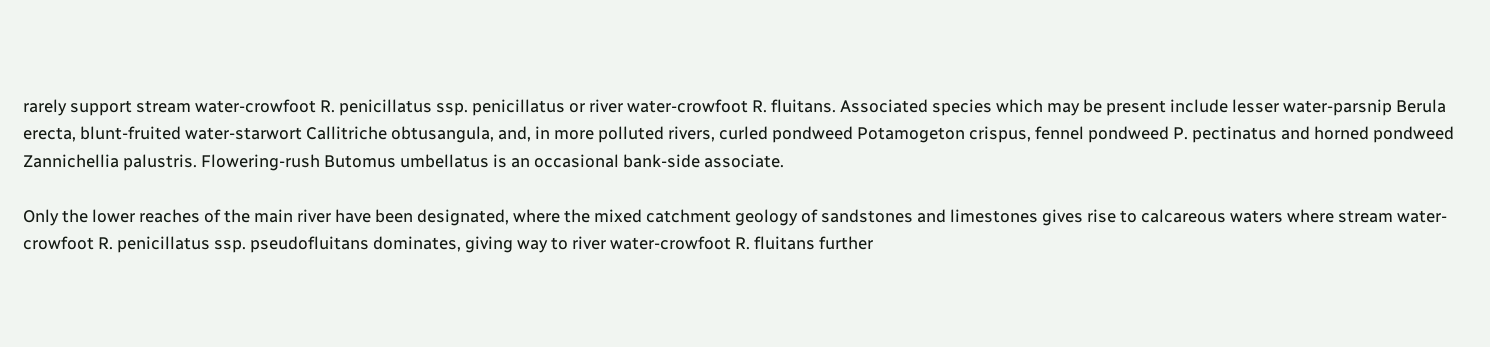rarely support stream water-crowfoot R. penicillatus ssp. penicillatus or river water-crowfoot R. fluitans. Associated species which may be present include lesser water-parsnip Berula erecta, blunt-fruited water-starwort Callitriche obtusangula, and, in more polluted rivers, curled pondweed Potamogeton crispus, fennel pondweed P. pectinatus and horned pondweed Zannichellia palustris. Flowering-rush Butomus umbellatus is an occasional bank-side associate.

Only the lower reaches of the main river have been designated, where the mixed catchment geology of sandstones and limestones gives rise to calcareous waters where stream water-crowfoot R. penicillatus ssp. pseudofluitans dominates, giving way to river water-crowfoot R. fluitans further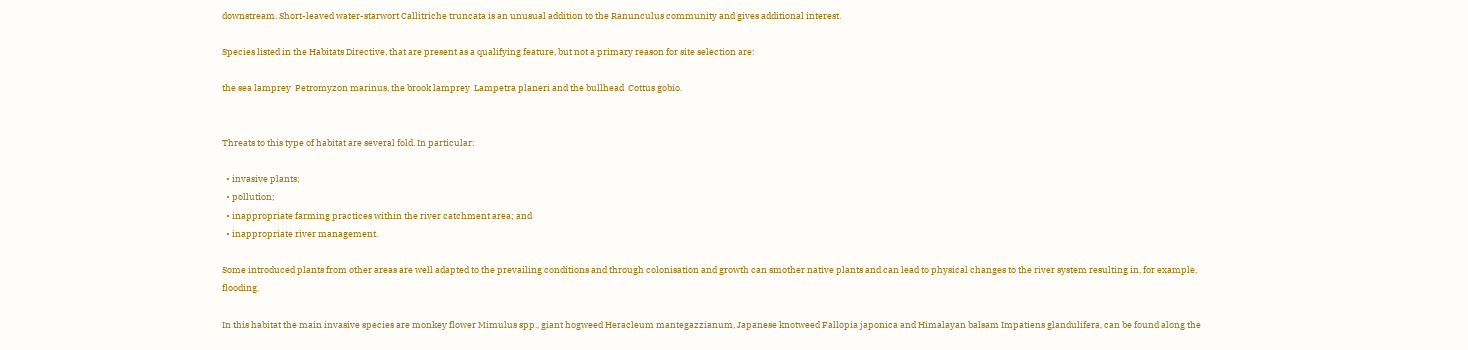downstream. Short-leaved water-starwort Callitriche truncata is an unusual addition to the Ranunculus community and gives additional interest.

Species listed in the Habitats Directive, that are present as a qualifying feature, but not a primary reason for site selection are:

the sea lamprey  Petromyzon marinus, the brook lamprey  Lampetra planeri and the bullhead  Cottus gobio.


Threats to this type of habitat are several fold. In particular:

  • invasive plants;
  • pollution;
  • inappropriate farming practices within the river catchment area; and
  • inappropriate river management.

Some introduced plants from other areas are well adapted to the prevailing conditions and through colonisation and growth can smother native plants and can lead to physical changes to the river system resulting in, for example, flooding.

In this habitat the main invasive species are monkey flower Mimulus spp., giant hogweed Heracleum mantegazzianum, Japanese knotweed Fallopia japonica and Himalayan balsam Impatiens glandulifera, can be found along the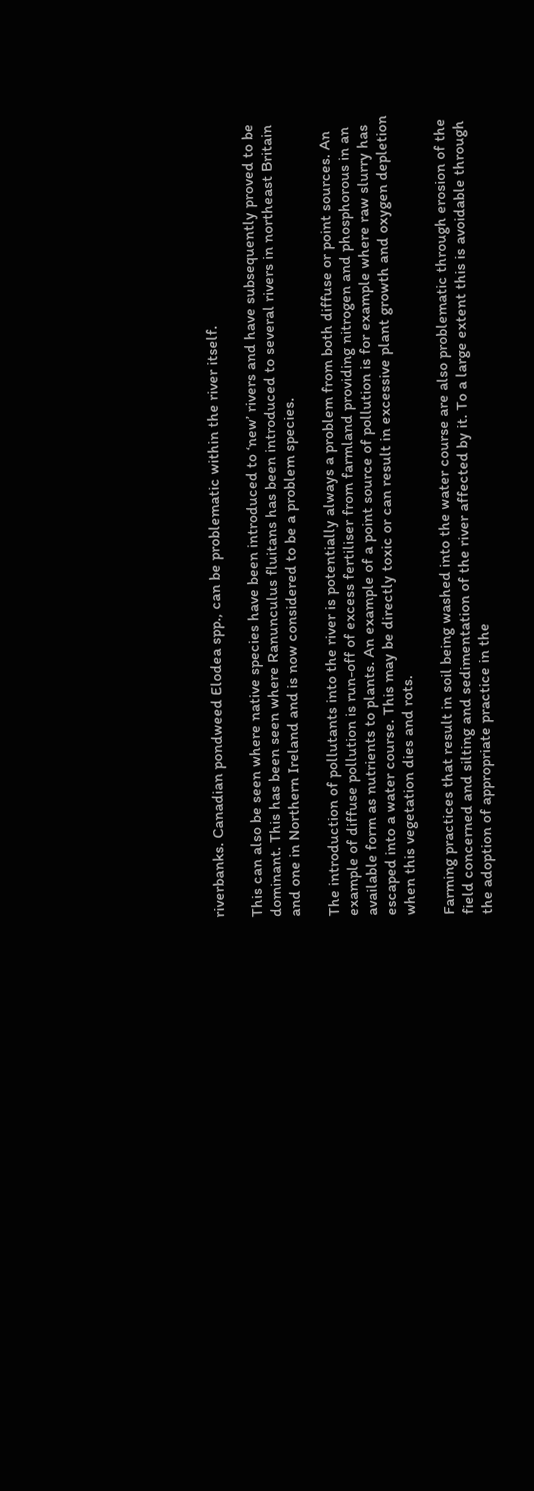riverbanks. Canadian pondweed Elodea spp., can be problematic within the river itself.

This can also be seen where native species have been introduced to ‘new’ rivers and have subsequently proved to be dominant. This has been seen where Ranunculus fluitans has been introduced to several rivers in northeast Britain and one in Northern Ireland and is now considered to be a problem species.

The introduction of pollutants into the river is potentially always a problem from both diffuse or point sources. An example of diffuse pollution is run-off of excess fertiliser from farmland providing nitrogen and phosphorous in an available form as nutrients to plants. An example of a point source of pollution is for example where raw slurry has escaped into a water course. This may be directly toxic or can result in excessive plant growth and oxygen depletion when this vegetation dies and rots.

Farming practices that result in soil being washed into the water course are also problematic through erosion of the field concerned and silting and sedimentation of the river affected by it. To a large extent this is avoidable through the adoption of appropriate practice in the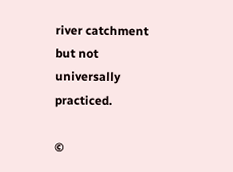river catchment but not universally practiced.

©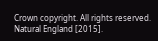Crown copyright. All rights reserved. Natural England [2015].